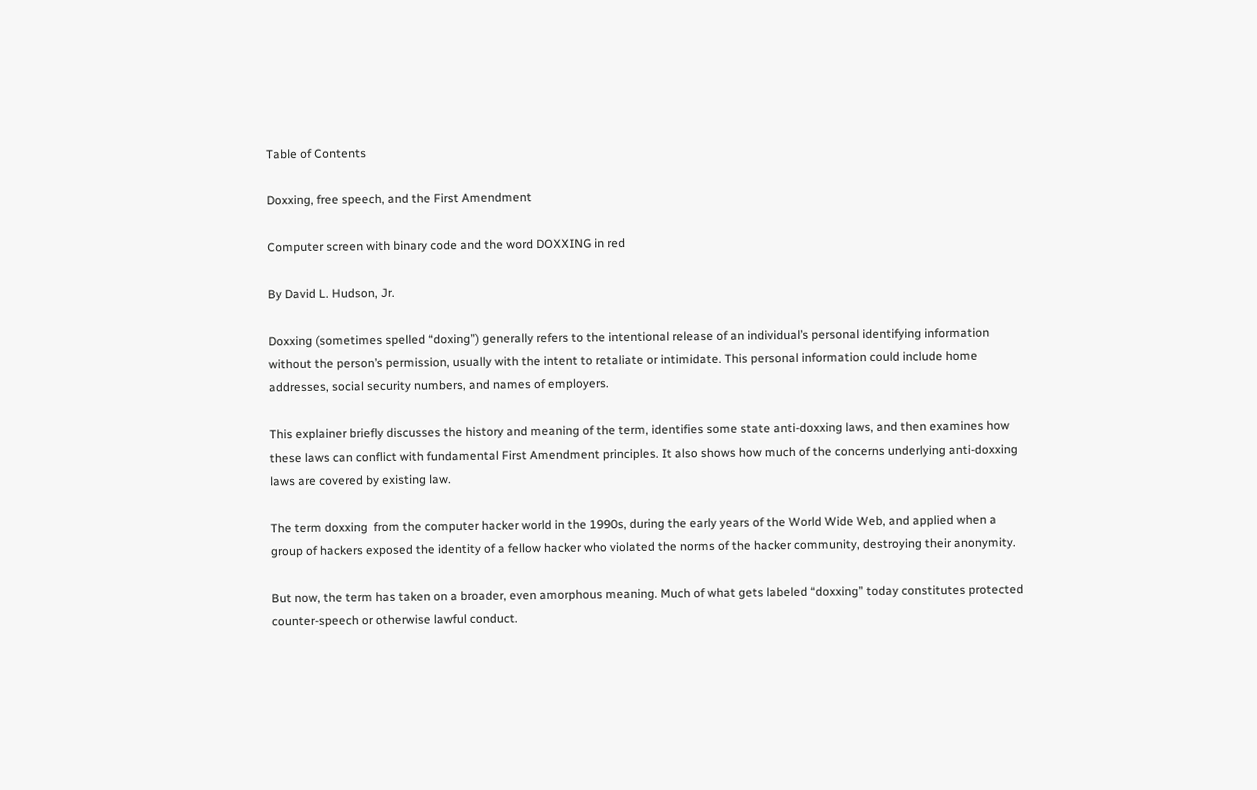Table of Contents

Doxxing, free speech, and the First Amendment

Computer screen with binary code and the word DOXXING in red

By David L. Hudson, Jr.

Doxxing (sometimes spelled “doxing”) generally refers to the intentional release of an individual’s personal identifying information without the person’s permission, usually with the intent to retaliate or intimidate. This personal information could include home addresses, social security numbers, and names of employers.

This explainer briefly discusses the history and meaning of the term, identifies some state anti-doxxing laws, and then examines how these laws can conflict with fundamental First Amendment principles. It also shows how much of the concerns underlying anti-doxxing laws are covered by existing law.

The term doxxing  from the computer hacker world in the 1990s, during the early years of the World Wide Web, and applied when a group of hackers exposed the identity of a fellow hacker who violated the norms of the hacker community, destroying their anonymity.

But now, the term has taken on a broader, even amorphous meaning. Much of what gets labeled “doxxing” today constitutes protected counter-speech or otherwise lawful conduct.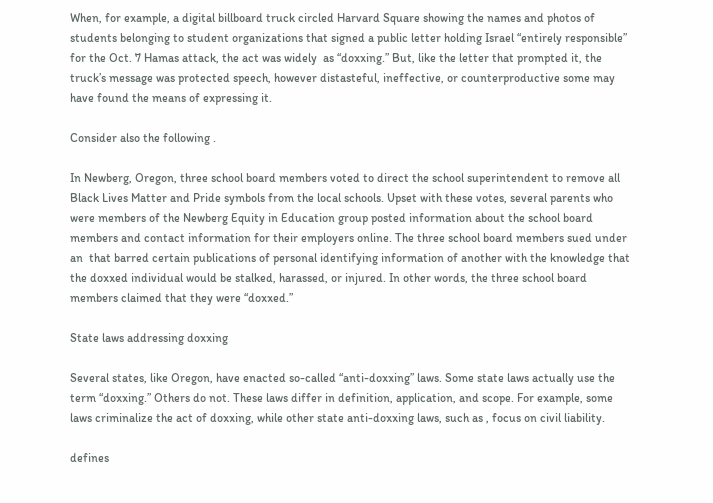When, for example, a digital billboard truck circled Harvard Square showing the names and photos of students belonging to student organizations that signed a public letter holding Israel “entirely responsible” for the Oct. 7 Hamas attack, the act was widely  as “doxxing.” But, like the letter that prompted it, the truck’s message was protected speech, however distasteful, ineffective, or counterproductive some may have found the means of expressing it.

Consider also the following .

In Newberg, Oregon, three school board members voted to direct the school superintendent to remove all Black Lives Matter and Pride symbols from the local schools. Upset with these votes, several parents who were members of the Newberg Equity in Education group posted information about the school board members and contact information for their employers online. The three school board members sued under an  that barred certain publications of personal identifying information of another with the knowledge that the doxxed individual would be stalked, harassed, or injured. In other words, the three school board members claimed that they were “doxxed.”

State laws addressing doxxing

Several states, like Oregon, have enacted so-called “anti-doxxing” laws. Some state laws actually use the term “doxxing.” Others do not. These laws differ in definition, application, and scope. For example, some laws criminalize the act of doxxing, while other state anti-doxxing laws, such as , focus on civil liability.

defines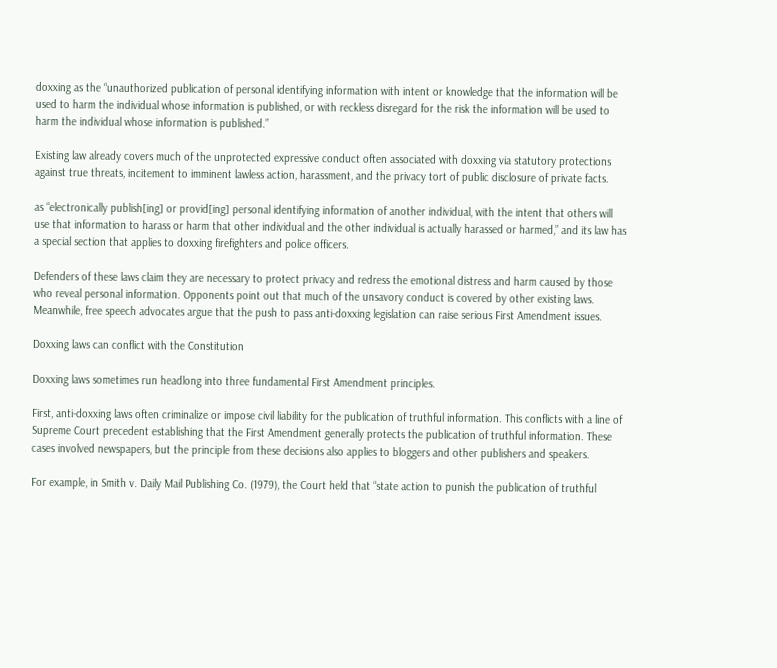doxxing as the “unauthorized publication of personal identifying information with intent or knowledge that the information will be used to harm the individual whose information is published, or with reckless disregard for the risk the information will be used to harm the individual whose information is published.”

Existing law already covers much of the unprotected expressive conduct often associated with doxxing via statutory protections against true threats, incitement to imminent lawless action, harassment, and the privacy tort of public disclosure of private facts.

as “electronically publish[ing] or provid[ing] personal identifying information of another individual, with the intent that others will use that information to harass or harm that other individual and the other individual is actually harassed or harmed,” and its law has a special section that applies to doxxing firefighters and police officers.

Defenders of these laws claim they are necessary to protect privacy and redress the emotional distress and harm caused by those who reveal personal information. Opponents point out that much of the unsavory conduct is covered by other existing laws. Meanwhile, free speech advocates argue that the push to pass anti-doxxing legislation can raise serious First Amendment issues.

Doxxing laws can conflict with the Constitution

Doxxing laws sometimes run headlong into three fundamental First Amendment principles.

First, anti-doxxing laws often criminalize or impose civil liability for the publication of truthful information. This conflicts with a line of Supreme Court precedent establishing that the First Amendment generally protects the publication of truthful information. These cases involved newspapers, but the principle from these decisions also applies to bloggers and other publishers and speakers.

For example, in Smith v. Daily Mail Publishing Co. (1979), the Court held that “state action to punish the publication of truthful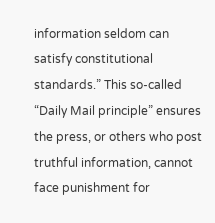information seldom can satisfy constitutional standards.” This so-called “Daily Mail principle” ensures the press, or others who post truthful information, cannot face punishment for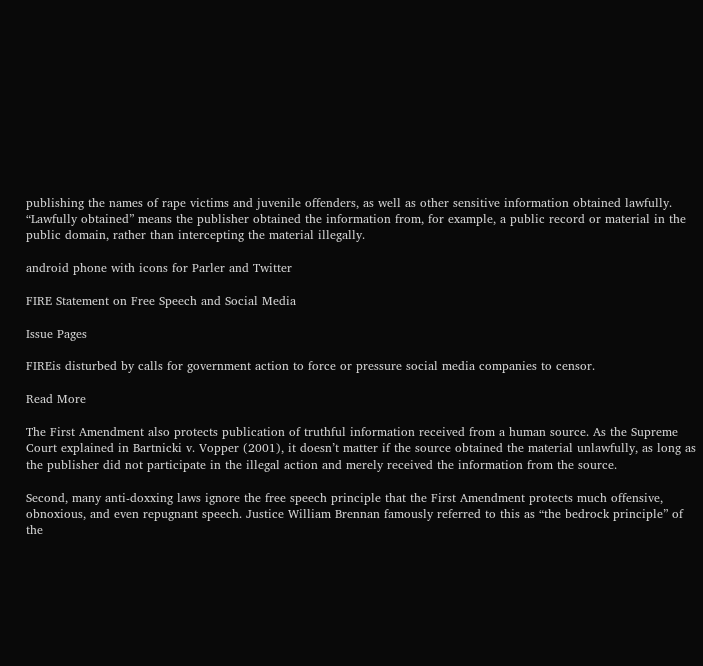publishing the names of rape victims and juvenile offenders, as well as other sensitive information obtained lawfully. “Lawfully obtained” means the publisher obtained the information from, for example, a public record or material in the public domain, rather than intercepting the material illegally.

android phone with icons for Parler and Twitter

FIRE Statement on Free Speech and Social Media

Issue Pages

FIREis disturbed by calls for government action to force or pressure social media companies to censor.

Read More

The First Amendment also protects publication of truthful information received from a human source. As the Supreme Court explained in Bartnicki v. Vopper (2001), it doesn’t matter if the source obtained the material unlawfully, as long as the publisher did not participate in the illegal action and merely received the information from the source.

Second, many anti-doxxing laws ignore the free speech principle that the First Amendment protects much offensive, obnoxious, and even repugnant speech. Justice William Brennan famously referred to this as “the bedrock principle” of the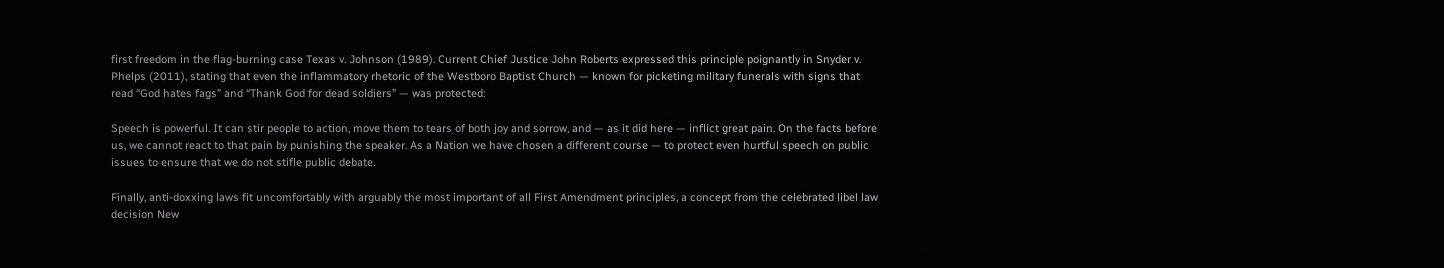first freedom in the flag-burning case Texas v. Johnson (1989). Current Chief Justice John Roberts expressed this principle poignantly in Snyder v. Phelps (2011), stating that even the inflammatory rhetoric of the Westboro Baptist Church — known for picketing military funerals with signs that read “God hates fags” and “Thank God for dead soldiers” — was protected:

Speech is powerful. It can stir people to action, move them to tears of both joy and sorrow, and — as it did here — inflict great pain. On the facts before us, we cannot react to that pain by punishing the speaker. As a Nation we have chosen a different course — to protect even hurtful speech on public issues to ensure that we do not stifle public debate.

Finally, anti-doxxing laws fit uncomfortably with arguably the most important of all First Amendment principles, a concept from the celebrated libel law decision New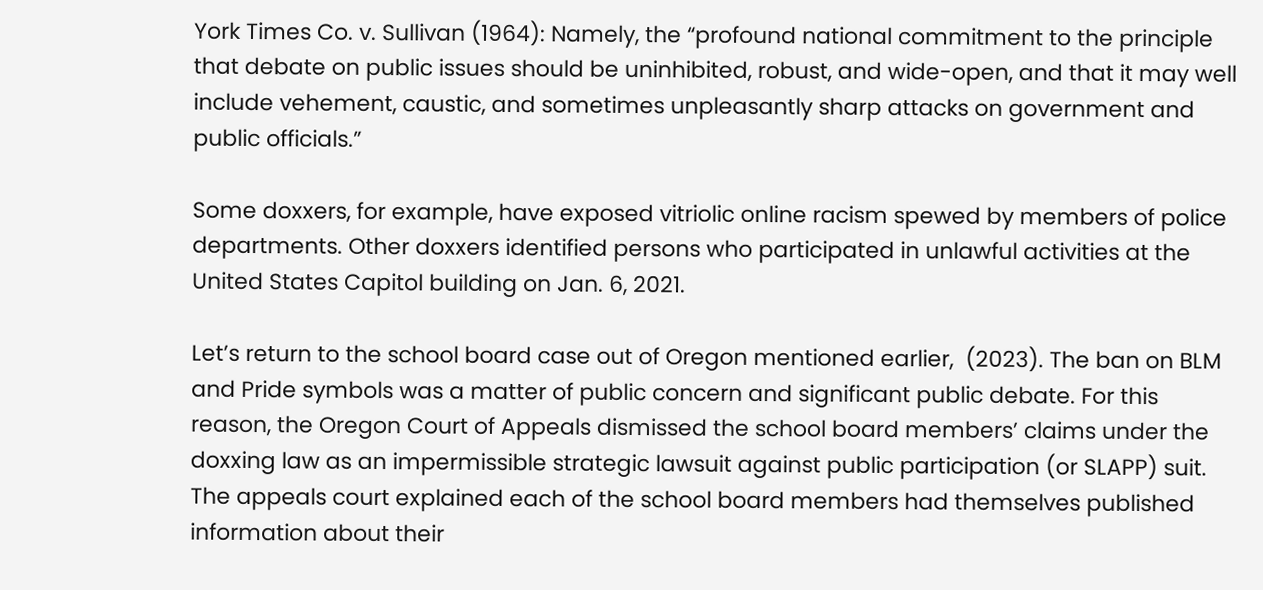York Times Co. v. Sullivan (1964): Namely, the “profound national commitment to the principle that debate on public issues should be uninhibited, robust, and wide-open, and that it may well include vehement, caustic, and sometimes unpleasantly sharp attacks on government and public officials.”

Some doxxers, for example, have exposed vitriolic online racism spewed by members of police departments. Other doxxers identified persons who participated in unlawful activities at the United States Capitol building on Jan. 6, 2021.

Let’s return to the school board case out of Oregon mentioned earlier,  (2023). The ban on BLM and Pride symbols was a matter of public concern and significant public debate. For this reason, the Oregon Court of Appeals dismissed the school board members’ claims under the doxxing law as an impermissible strategic lawsuit against public participation (or SLAPP) suit. The appeals court explained each of the school board members had themselves published information about their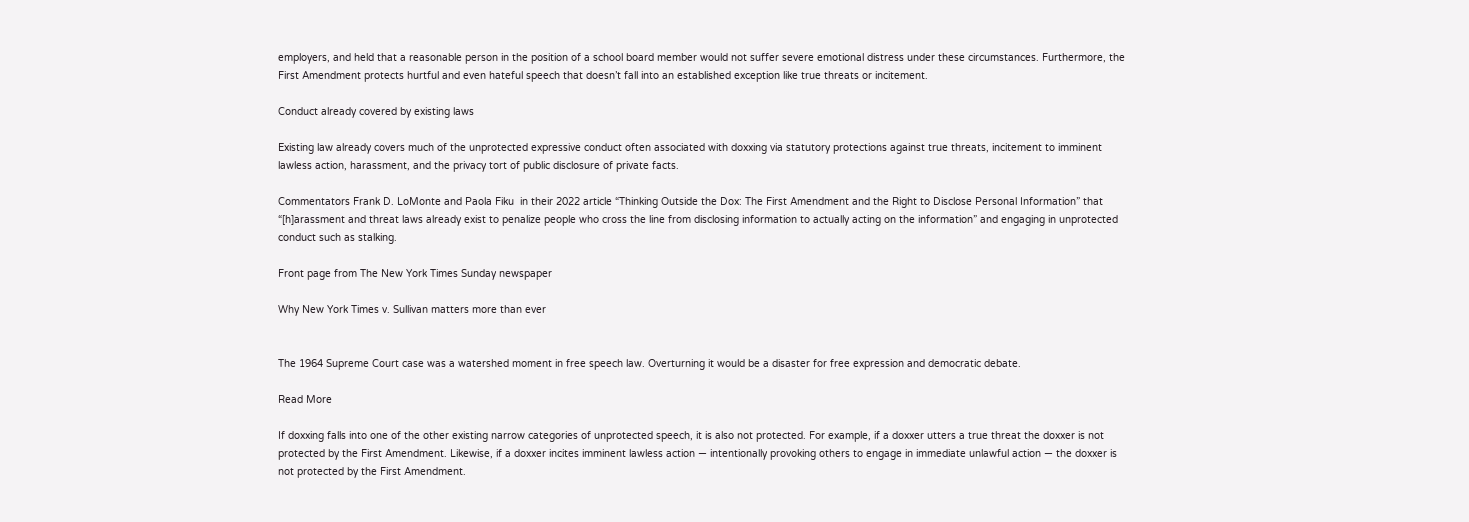employers, and held that a reasonable person in the position of a school board member would not suffer severe emotional distress under these circumstances. Furthermore, the First Amendment protects hurtful and even hateful speech that doesn’t fall into an established exception like true threats or incitement.

Conduct already covered by existing laws

Existing law already covers much of the unprotected expressive conduct often associated with doxxing via statutory protections against true threats, incitement to imminent lawless action, harassment, and the privacy tort of public disclosure of private facts.

Commentators Frank D. LoMonte and Paola Fiku  in their 2022 article “Thinking Outside the Dox: The First Amendment and the Right to Disclose Personal Information” that “[h]arassment and threat laws already exist to penalize people who cross the line from disclosing information to actually acting on the information” and engaging in unprotected conduct such as stalking.

Front page from The New York Times Sunday newspaper

Why New York Times v. Sullivan matters more than ever


The 1964 Supreme Court case was a watershed moment in free speech law. Overturning it would be a disaster for free expression and democratic debate.

Read More

If doxxing falls into one of the other existing narrow categories of unprotected speech, it is also not protected. For example, if a doxxer utters a true threat the doxxer is not protected by the First Amendment. Likewise, if a doxxer incites imminent lawless action — intentionally provoking others to engage in immediate unlawful action — the doxxer is not protected by the First Amendment.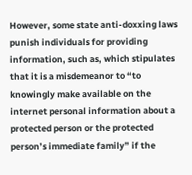However, some state anti-doxxing laws punish individuals for providing information, such as, which stipulates that it is a misdemeanor to “to knowingly make available on the internet personal information about a protected person or the protected person’s immediate family” if the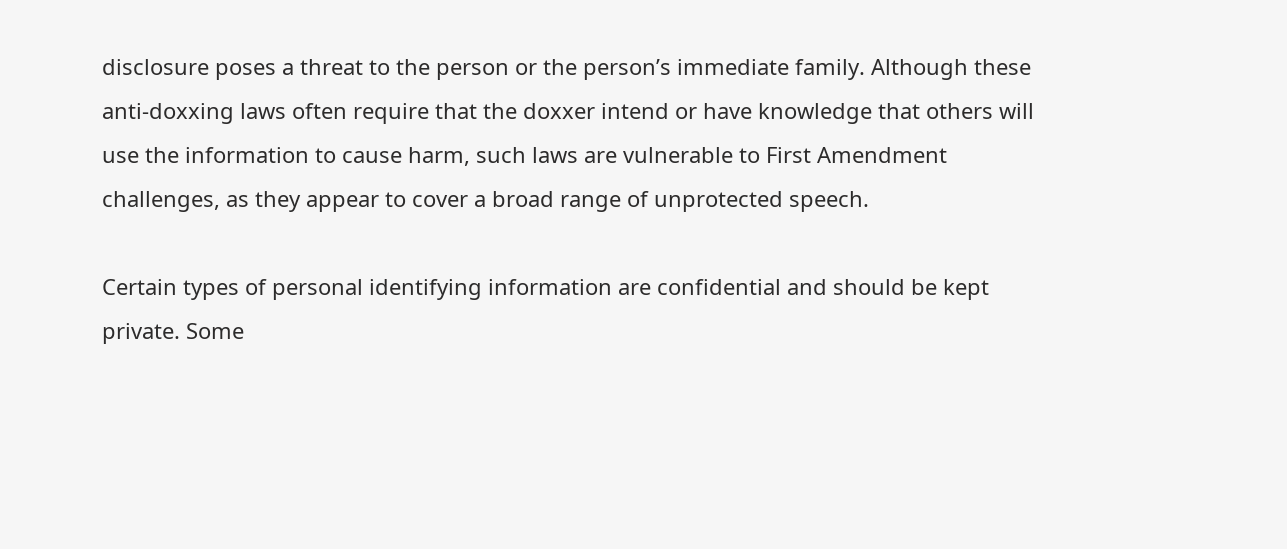disclosure poses a threat to the person or the person’s immediate family. Although these anti-doxxing laws often require that the doxxer intend or have knowledge that others will use the information to cause harm, such laws are vulnerable to First Amendment challenges, as they appear to cover a broad range of unprotected speech.

Certain types of personal identifying information are confidential and should be kept private. Some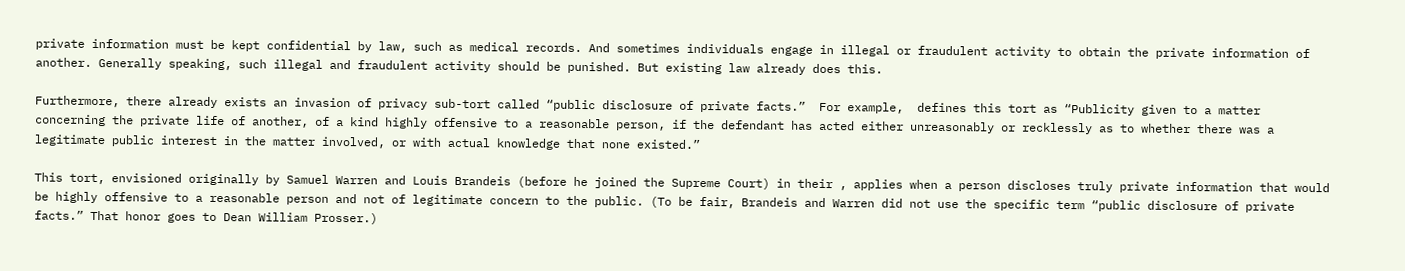private information must be kept confidential by law, such as medical records. And sometimes individuals engage in illegal or fraudulent activity to obtain the private information of another. Generally speaking, such illegal and fraudulent activity should be punished. But existing law already does this.

Furthermore, there already exists an invasion of privacy sub-tort called “public disclosure of private facts.”  For example,  defines this tort as “Publicity given to a matter concerning the private life of another, of a kind highly offensive to a reasonable person, if the defendant has acted either unreasonably or recklessly as to whether there was a legitimate public interest in the matter involved, or with actual knowledge that none existed.”

This tort, envisioned originally by Samuel Warren and Louis Brandeis (before he joined the Supreme Court) in their , applies when a person discloses truly private information that would be highly offensive to a reasonable person and not of legitimate concern to the public. (To be fair, Brandeis and Warren did not use the specific term “public disclosure of private facts.” That honor goes to Dean William Prosser.)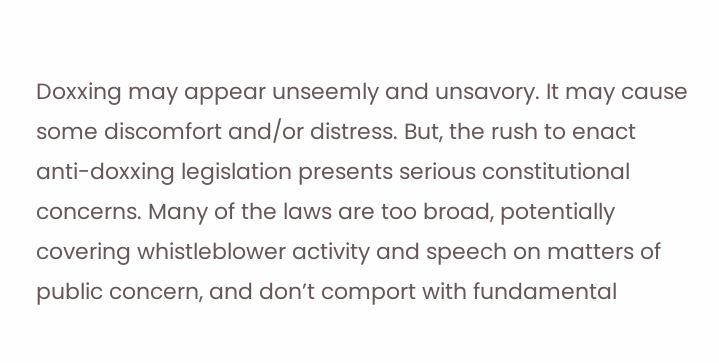Doxxing may appear unseemly and unsavory. It may cause some discomfort and/or distress. But, the rush to enact anti-doxxing legislation presents serious constitutional concerns. Many of the laws are too broad, potentially covering whistleblower activity and speech on matters of public concern, and don’t comport with fundamental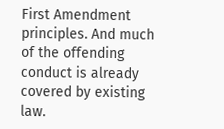First Amendment principles. And much of the offending conduct is already covered by existing law.